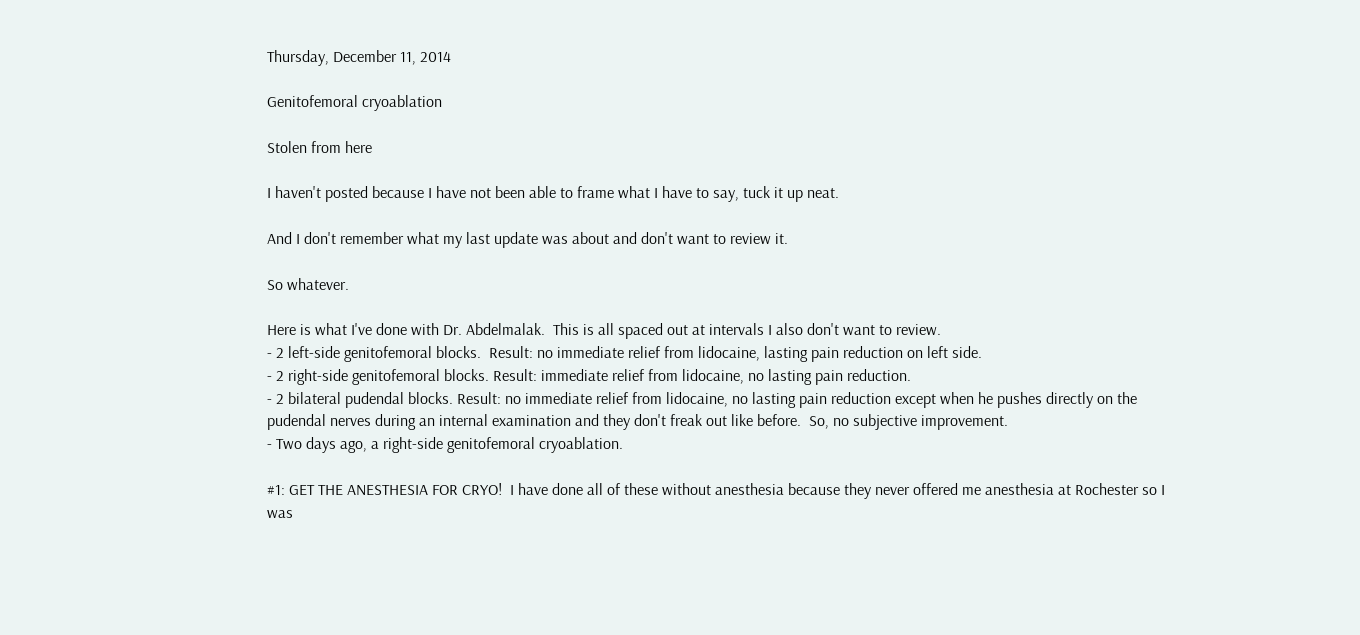Thursday, December 11, 2014

Genitofemoral cryoablation

Stolen from here

I haven't posted because I have not been able to frame what I have to say, tuck it up neat.

And I don't remember what my last update was about and don't want to review it.

So whatever.

Here is what I've done with Dr. Abdelmalak.  This is all spaced out at intervals I also don't want to review.
- 2 left-side genitofemoral blocks.  Result: no immediate relief from lidocaine, lasting pain reduction on left side.
- 2 right-side genitofemoral blocks. Result: immediate relief from lidocaine, no lasting pain reduction.
- 2 bilateral pudendal blocks. Result: no immediate relief from lidocaine, no lasting pain reduction except when he pushes directly on the pudendal nerves during an internal examination and they don't freak out like before.  So, no subjective improvement.
- Two days ago, a right-side genitofemoral cryoablation.

#1: GET THE ANESTHESIA FOR CRYO!  I have done all of these without anesthesia because they never offered me anesthesia at Rochester so I was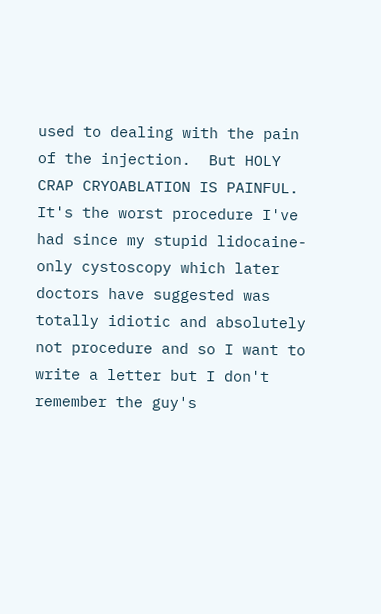used to dealing with the pain of the injection.  But HOLY CRAP CRYOABLATION IS PAINFUL.  It's the worst procedure I've had since my stupid lidocaine-only cystoscopy which later doctors have suggested was totally idiotic and absolutely not procedure and so I want to write a letter but I don't remember the guy's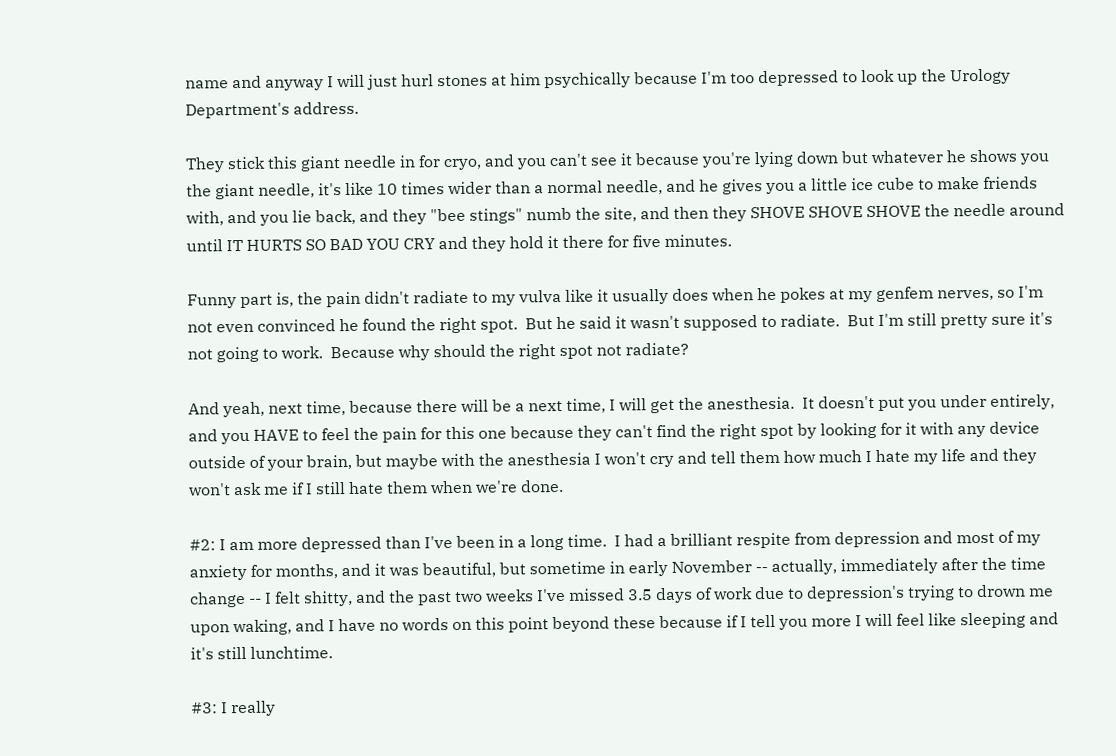name and anyway I will just hurl stones at him psychically because I'm too depressed to look up the Urology Department's address.

They stick this giant needle in for cryo, and you can't see it because you're lying down but whatever he shows you the giant needle, it's like 10 times wider than a normal needle, and he gives you a little ice cube to make friends with, and you lie back, and they "bee stings" numb the site, and then they SHOVE SHOVE SHOVE the needle around until IT HURTS SO BAD YOU CRY and they hold it there for five minutes.

Funny part is, the pain didn't radiate to my vulva like it usually does when he pokes at my genfem nerves, so I'm not even convinced he found the right spot.  But he said it wasn't supposed to radiate.  But I'm still pretty sure it's not going to work.  Because why should the right spot not radiate?

And yeah, next time, because there will be a next time, I will get the anesthesia.  It doesn't put you under entirely, and you HAVE to feel the pain for this one because they can't find the right spot by looking for it with any device outside of your brain, but maybe with the anesthesia I won't cry and tell them how much I hate my life and they won't ask me if I still hate them when we're done.

#2: I am more depressed than I've been in a long time.  I had a brilliant respite from depression and most of my anxiety for months, and it was beautiful, but sometime in early November -- actually, immediately after the time change -- I felt shitty, and the past two weeks I've missed 3.5 days of work due to depression's trying to drown me upon waking, and I have no words on this point beyond these because if I tell you more I will feel like sleeping and it's still lunchtime.

#3: I really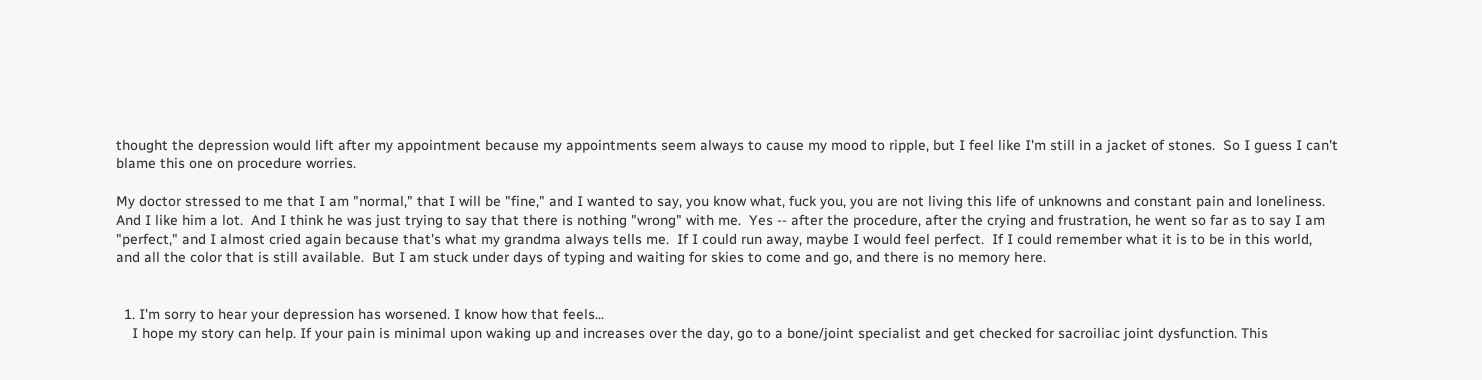thought the depression would lift after my appointment because my appointments seem always to cause my mood to ripple, but I feel like I'm still in a jacket of stones.  So I guess I can't blame this one on procedure worries.

My doctor stressed to me that I am "normal," that I will be "fine," and I wanted to say, you know what, fuck you, you are not living this life of unknowns and constant pain and loneliness.  And I like him a lot.  And I think he was just trying to say that there is nothing "wrong" with me.  Yes -- after the procedure, after the crying and frustration, he went so far as to say I am "perfect," and I almost cried again because that's what my grandma always tells me.  If I could run away, maybe I would feel perfect.  If I could remember what it is to be in this world, and all the color that is still available.  But I am stuck under days of typing and waiting for skies to come and go, and there is no memory here.


  1. I'm sorry to hear your depression has worsened. I know how that feels...
    I hope my story can help. If your pain is minimal upon waking up and increases over the day, go to a bone/joint specialist and get checked for sacroiliac joint dysfunction. This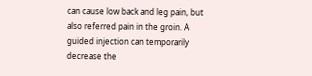can cause low back and leg pain, but also referred pain in the groin. A guided injection can temporarily decrease the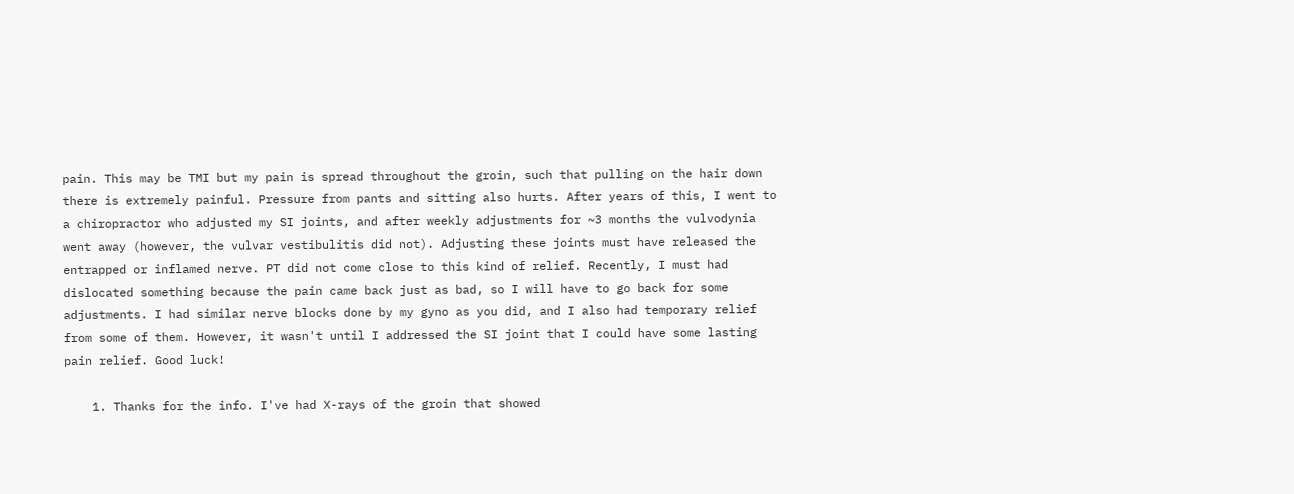pain. This may be TMI but my pain is spread throughout the groin, such that pulling on the hair down there is extremely painful. Pressure from pants and sitting also hurts. After years of this, I went to a chiropractor who adjusted my SI joints, and after weekly adjustments for ~3 months the vulvodynia went away (however, the vulvar vestibulitis did not). Adjusting these joints must have released the entrapped or inflamed nerve. PT did not come close to this kind of relief. Recently, I must had dislocated something because the pain came back just as bad, so I will have to go back for some adjustments. I had similar nerve blocks done by my gyno as you did, and I also had temporary relief from some of them. However, it wasn't until I addressed the SI joint that I could have some lasting pain relief. Good luck!

    1. Thanks for the info. I've had X-rays of the groin that showed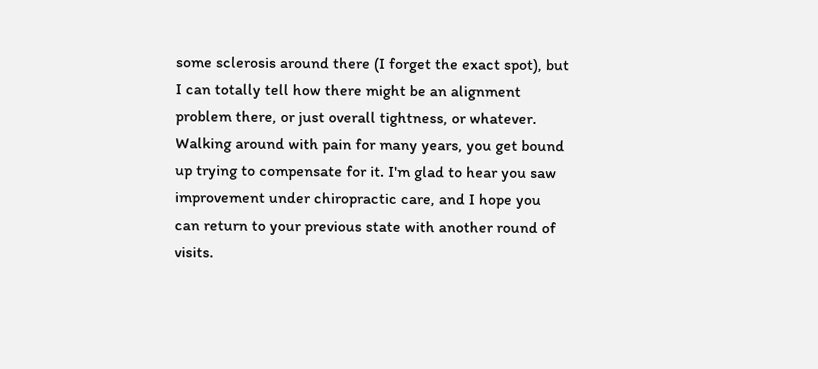some sclerosis around there (I forget the exact spot), but I can totally tell how there might be an alignment problem there, or just overall tightness, or whatever. Walking around with pain for many years, you get bound up trying to compensate for it. I'm glad to hear you saw improvement under chiropractic care, and I hope you can return to your previous state with another round of visits.